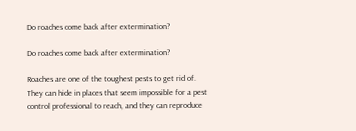Do roaches come back after extermination?

Do roaches come back after extermination?

Roaches are one of the toughest pests to get rid of. They can hide in places that seem impossible for a pest control professional to reach, and they can reproduce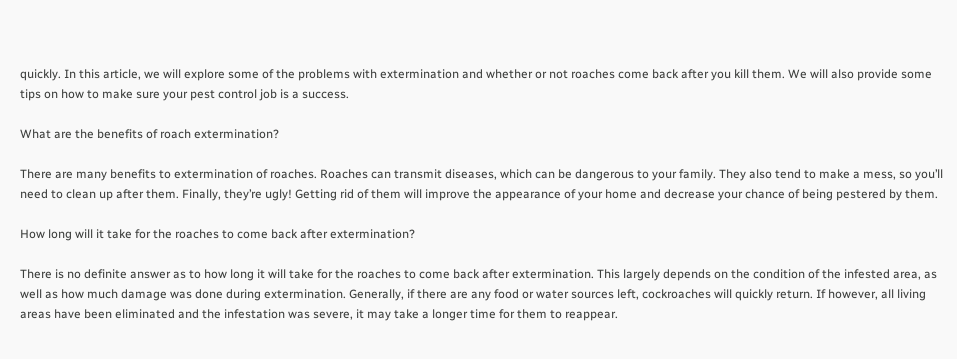quickly. In this article, we will explore some of the problems with extermination and whether or not roaches come back after you kill them. We will also provide some tips on how to make sure your pest control job is a success.

What are the benefits of roach extermination?

There are many benefits to extermination of roaches. Roaches can transmit diseases, which can be dangerous to your family. They also tend to make a mess, so you’ll need to clean up after them. Finally, they’re ugly! Getting rid of them will improve the appearance of your home and decrease your chance of being pestered by them.

How long will it take for the roaches to come back after extermination?

There is no definite answer as to how long it will take for the roaches to come back after extermination. This largely depends on the condition of the infested area, as well as how much damage was done during extermination. Generally, if there are any food or water sources left, cockroaches will quickly return. If however, all living areas have been eliminated and the infestation was severe, it may take a longer time for them to reappear.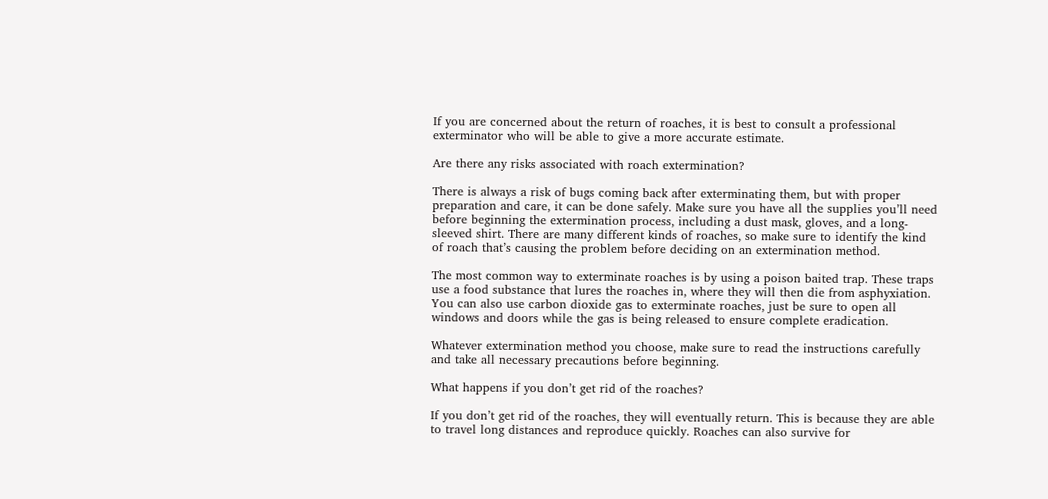If you are concerned about the return of roaches, it is best to consult a professional exterminator who will be able to give a more accurate estimate.

Are there any risks associated with roach extermination?

There is always a risk of bugs coming back after exterminating them, but with proper preparation and care, it can be done safely. Make sure you have all the supplies you’ll need before beginning the extermination process, including a dust mask, gloves, and a long-sleeved shirt. There are many different kinds of roaches, so make sure to identify the kind of roach that’s causing the problem before deciding on an extermination method.

The most common way to exterminate roaches is by using a poison baited trap. These traps use a food substance that lures the roaches in, where they will then die from asphyxiation. You can also use carbon dioxide gas to exterminate roaches, just be sure to open all windows and doors while the gas is being released to ensure complete eradication.

Whatever extermination method you choose, make sure to read the instructions carefully and take all necessary precautions before beginning.

What happens if you don’t get rid of the roaches?

If you don’t get rid of the roaches, they will eventually return. This is because they are able to travel long distances and reproduce quickly. Roaches can also survive for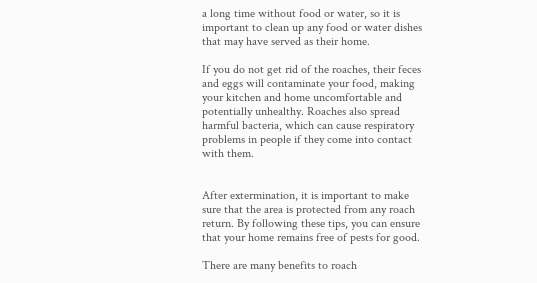a long time without food or water, so it is important to clean up any food or water dishes that may have served as their home.

If you do not get rid of the roaches, their feces and eggs will contaminate your food, making your kitchen and home uncomfortable and potentially unhealthy. Roaches also spread harmful bacteria, which can cause respiratory problems in people if they come into contact with them.


After extermination, it is important to make sure that the area is protected from any roach return. By following these tips, you can ensure that your home remains free of pests for good.

There are many benefits to roach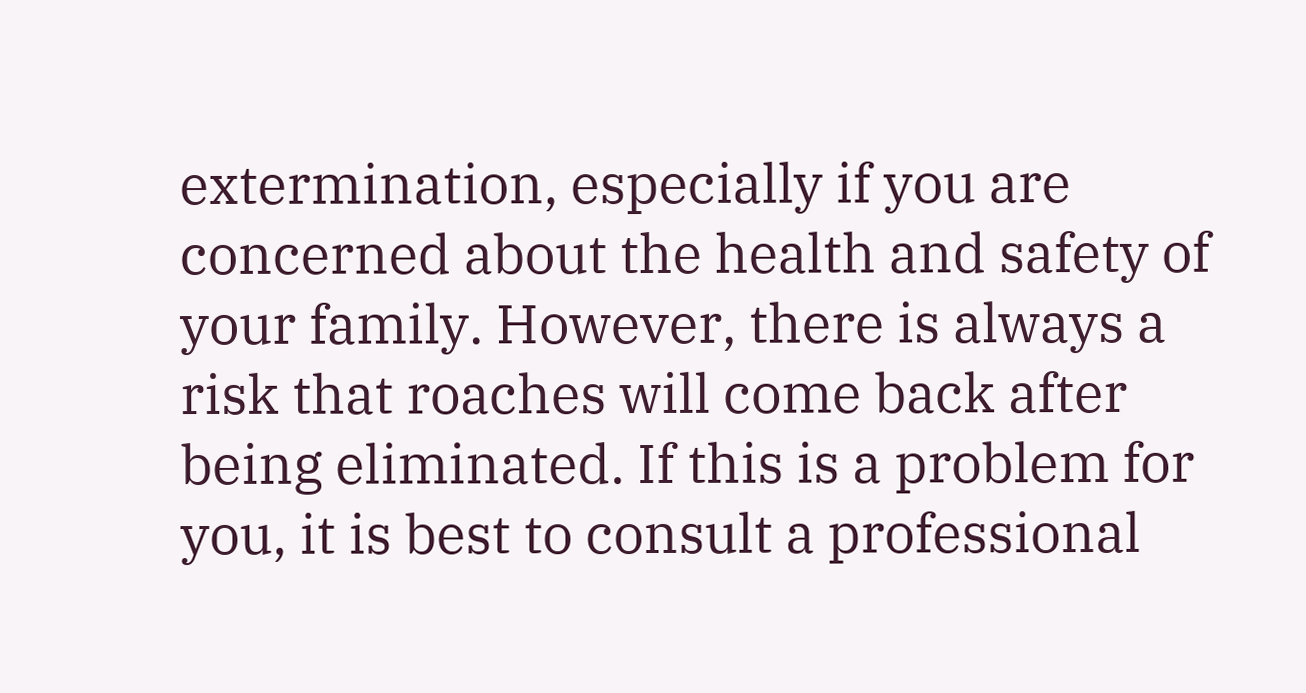extermination, especially if you are concerned about the health and safety of your family. However, there is always a risk that roaches will come back after being eliminated. If this is a problem for you, it is best to consult a professional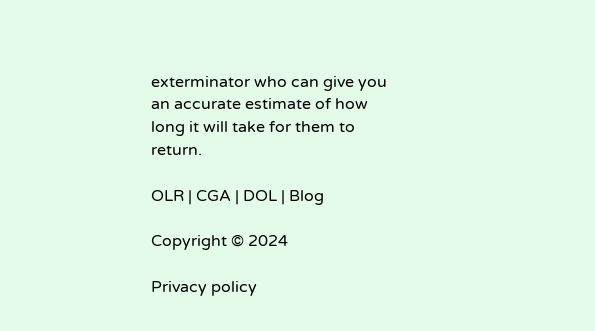exterminator who can give you an accurate estimate of how long it will take for them to return.

OLR | CGA | DOL | Blog

Copyright © 2024

Privacy policy